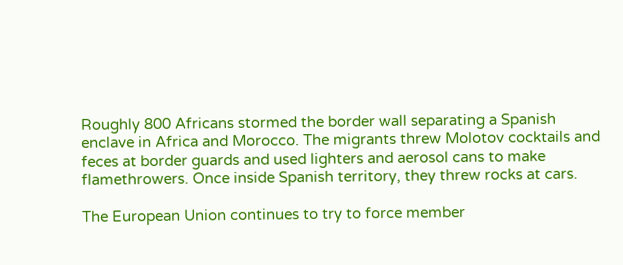Roughly 800 Africans stormed the border wall separating a Spanish enclave in Africa and Morocco. The migrants threw Molotov cocktails and feces at border guards and used lighters and aerosol cans to make flamethrowers. Once inside Spanish territory, they threw rocks at cars.

The European Union continues to try to force member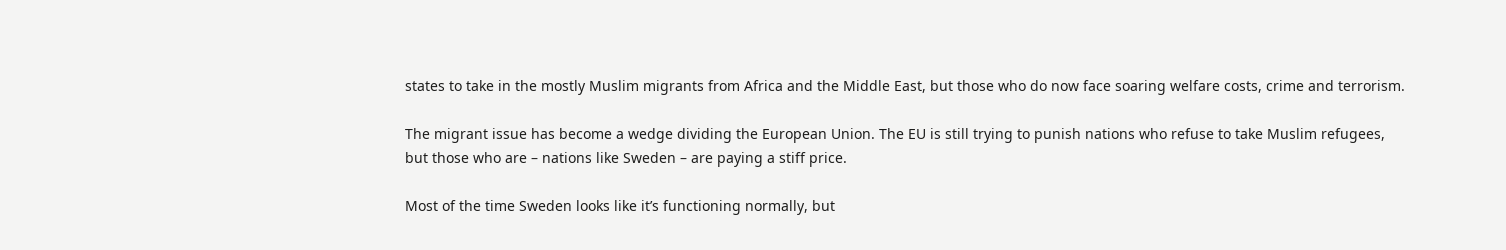states to take in the mostly Muslim migrants from Africa and the Middle East, but those who do now face soaring welfare costs, crime and terrorism.

The migrant issue has become a wedge dividing the European Union. The EU is still trying to punish nations who refuse to take Muslim refugees, but those who are – nations like Sweden – are paying a stiff price.

Most of the time Sweden looks like it’s functioning normally, but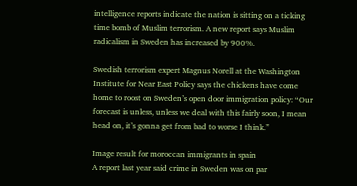intelligence reports indicate the nation is sitting on a ticking time bomb of Muslim terrorism. A new report says Muslim radicalism in Sweden has increased by 900%.

Swedish terrorism expert Magnus Norell at the Washington Institute for Near East Policy says the chickens have come home to roost on Sweden’s open door immigration policy: “Our forecast is unless, unless we deal with this fairly soon, I mean head on, it’s gonna get from bad to worse I think.”

Image result for moroccan immigrants in spain
A report last year said crime in Sweden was on par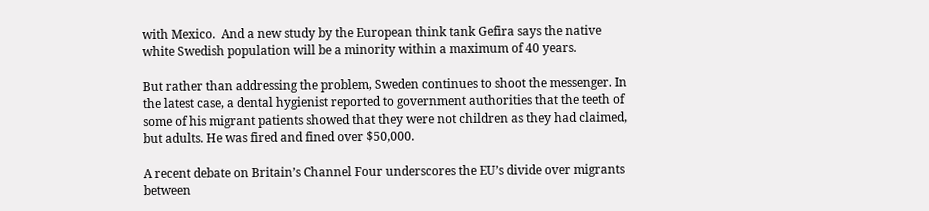with Mexico.  And a new study by the European think tank Gefira says the native white Swedish population will be a minority within a maximum of 40 years.

But rather than addressing the problem, Sweden continues to shoot the messenger. In the latest case, a dental hygienist reported to government authorities that the teeth of some of his migrant patients showed that they were not children as they had claimed, but adults. He was fired and fined over $50,000.

A recent debate on Britain’s Channel Four underscores the EU’s divide over migrants between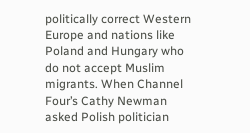politically correct Western Europe and nations like Poland and Hungary who do not accept Muslim migrants. When Channel Four’s Cathy Newman asked Polish politician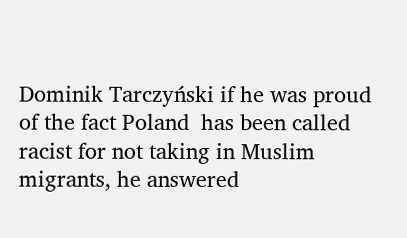Dominik Tarczyński if he was proud of the fact Poland  has been called racist for not taking in Muslim migrants, he answered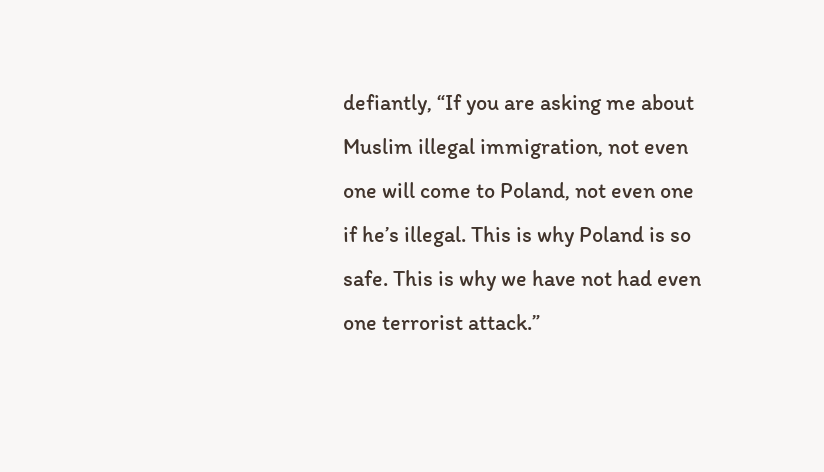defiantly, “If you are asking me about Muslim illegal immigration, not even one will come to Poland, not even one if he’s illegal. This is why Poland is so safe. This is why we have not had even one terrorist attack.”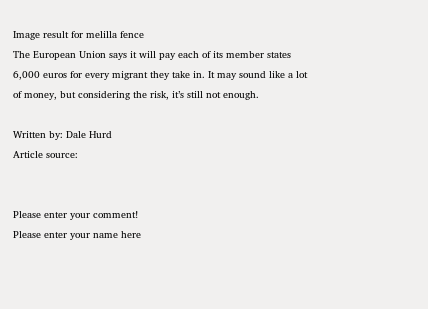Image result for melilla fence
The European Union says it will pay each of its member states 6,000 euros for every migrant they take in. It may sound like a lot of money, but considering the risk, it’s still not enough.

Written by: Dale Hurd
Article source:


Please enter your comment!
Please enter your name here